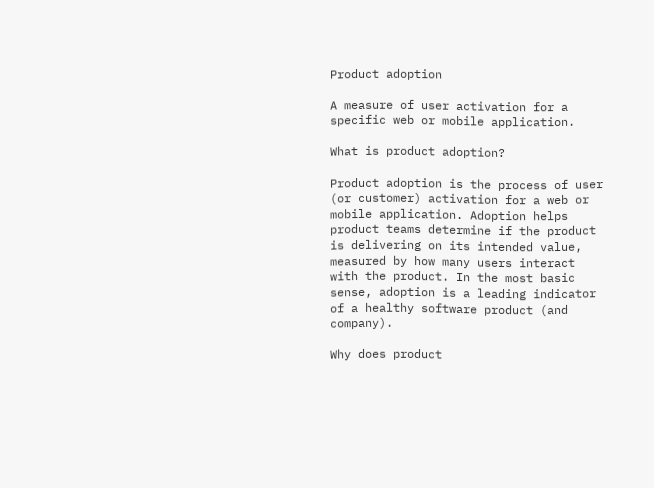Product adoption

A measure of user activation for a specific web or mobile application.

What is product adoption?

Product adoption is the process of user (or customer) activation for a web or mobile application. Adoption helps product teams determine if the product is delivering on its intended value, measured by how many users interact with the product. In the most basic sense, adoption is a leading indicator of a healthy software product (and company).

Why does product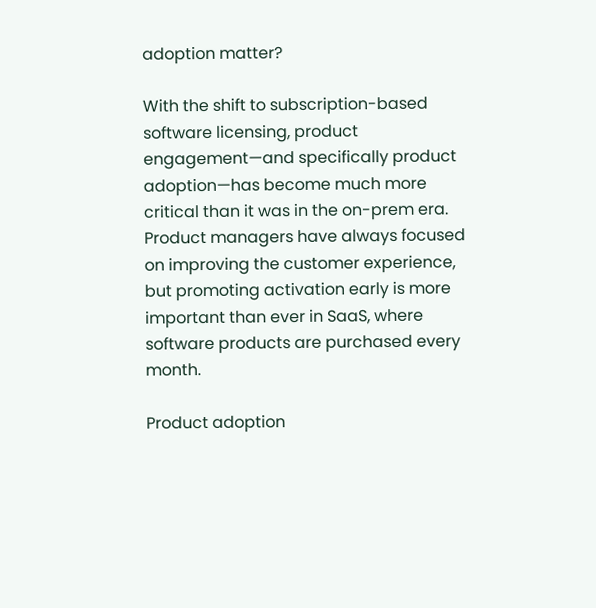adoption matter?

With the shift to subscription-based software licensing, product engagement—and specifically product adoption—has become much more critical than it was in the on-prem era. Product managers have always focused on improving the customer experience, but promoting activation early is more important than ever in SaaS, where software products are purchased every month.

Product adoption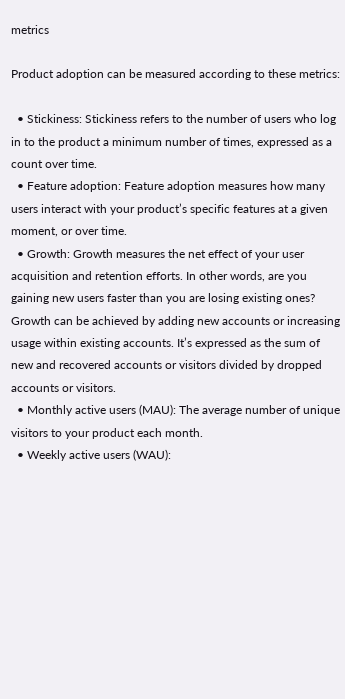metrics

Product adoption can be measured according to these metrics:

  • Stickiness: Stickiness refers to the number of users who log in to the product a minimum number of times, expressed as a count over time.
  • Feature adoption: Feature adoption measures how many users interact with your product’s specific features at a given moment, or over time.
  • Growth: Growth measures the net effect of your user acquisition and retention efforts. In other words, are you gaining new users faster than you are losing existing ones? Growth can be achieved by adding new accounts or increasing usage within existing accounts. It’s expressed as the sum of new and recovered accounts or visitors divided by dropped accounts or visitors.
  • Monthly active users (MAU): The average number of unique visitors to your product each month.
  • Weekly active users (WAU):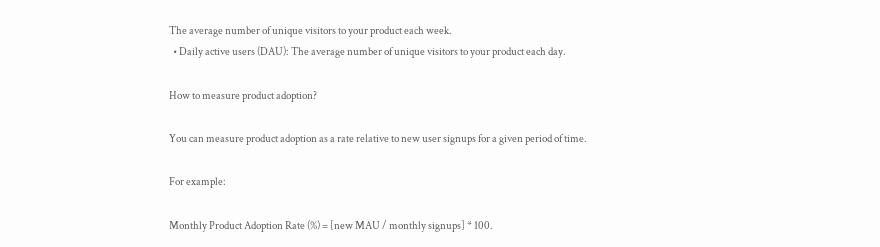The average number of unique visitors to your product each week.
  • Daily active users (DAU): The average number of unique visitors to your product each day.

How to measure product adoption?

You can measure product adoption as a rate relative to new user signups for a given period of time.

For example:

Monthly Product Adoption Rate (%) = [new MAU / monthly signups] * 100.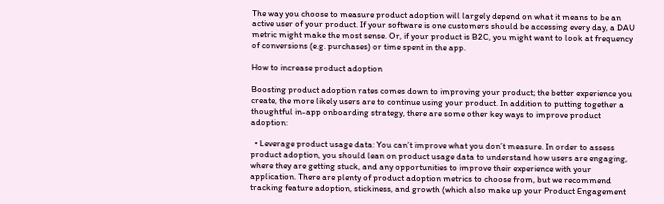The way you choose to measure product adoption will largely depend on what it means to be an active user of your product. If your software is one customers should be accessing every day, a DAU metric might make the most sense. Or, if your product is B2C, you might want to look at frequency of conversions (e.g. purchases) or time spent in the app.

How to increase product adoption

Boosting product adoption rates comes down to improving your product; the better experience you create, the more likely users are to continue using your product. In addition to putting together a thoughtful in-app onboarding strategy, there are some other key ways to improve product adoption:

  • Leverage product usage data: You can’t improve what you don’t measure. In order to assess product adoption, you should lean on product usage data to understand how users are engaging, where they are getting stuck, and any opportunities to improve their experience with your application. There are plenty of product adoption metrics to choose from, but we recommend tracking feature adoption, stickiness, and growth (which also make up your Product Engagement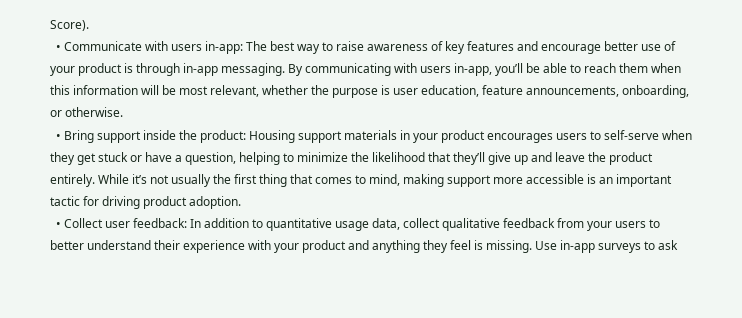Score).
  • Communicate with users in-app: The best way to raise awareness of key features and encourage better use of your product is through in-app messaging. By communicating with users in-app, you’ll be able to reach them when this information will be most relevant, whether the purpose is user education, feature announcements, onboarding, or otherwise.
  • Bring support inside the product: Housing support materials in your product encourages users to self-serve when they get stuck or have a question, helping to minimize the likelihood that they’ll give up and leave the product entirely. While it’s not usually the first thing that comes to mind, making support more accessible is an important tactic for driving product adoption.
  • Collect user feedback: In addition to quantitative usage data, collect qualitative feedback from your users to better understand their experience with your product and anything they feel is missing. Use in-app surveys to ask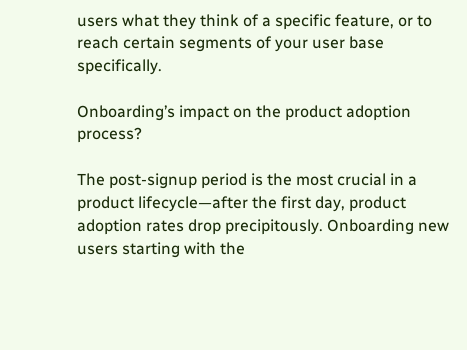users what they think of a specific feature, or to reach certain segments of your user base specifically.

Onboarding’s impact on the product adoption process?

The post-signup period is the most crucial in a product lifecycle—after the first day, product adoption rates drop precipitously. Onboarding new users starting with the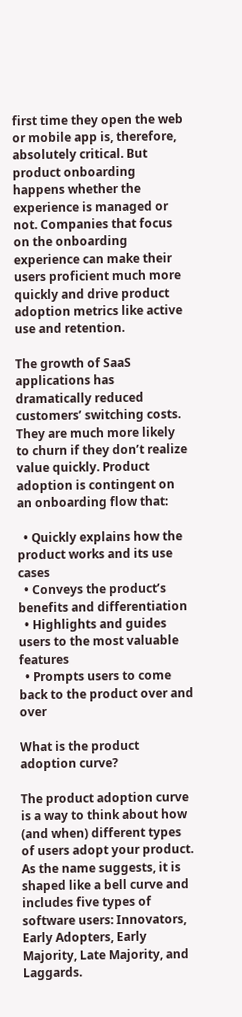first time they open the web or mobile app is, therefore, absolutely critical. But product onboarding happens whether the experience is managed or not. Companies that focus on the onboarding experience can make their users proficient much more quickly and drive product adoption metrics like active use and retention.

The growth of SaaS applications has dramatically reduced customers’ switching costs. They are much more likely to churn if they don’t realize value quickly. Product adoption is contingent on an onboarding flow that:

  • Quickly explains how the product works and its use cases
  • Conveys the product’s benefits and differentiation
  • Highlights and guides users to the most valuable features
  • Prompts users to come back to the product over and over

What is the product adoption curve?

The product adoption curve is a way to think about how (and when) different types of users adopt your product. As the name suggests, it is shaped like a bell curve and includes five types of software users: Innovators, Early Adopters, Early Majority, Late Majority, and Laggards.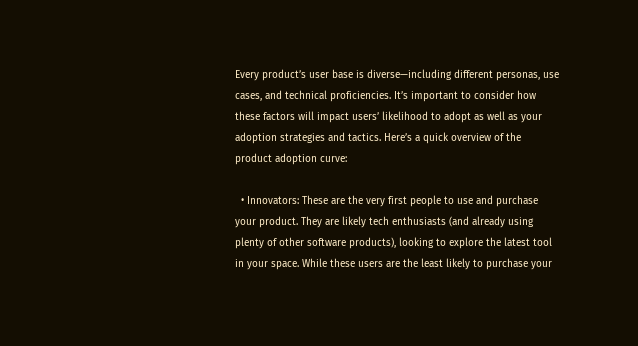Every product’s user base is diverse—including different personas, use cases, and technical proficiencies. It’s important to consider how these factors will impact users’ likelihood to adopt as well as your adoption strategies and tactics. Here’s a quick overview of the product adoption curve:

  • Innovators: These are the very first people to use and purchase your product. They are likely tech enthusiasts (and already using plenty of other software products), looking to explore the latest tool in your space. While these users are the least likely to purchase your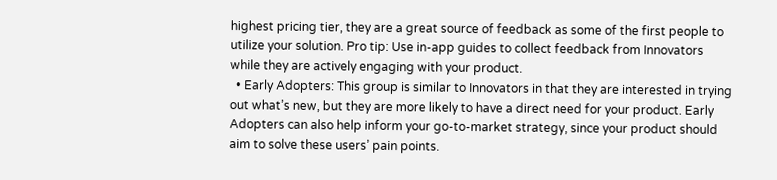highest pricing tier, they are a great source of feedback as some of the first people to utilize your solution. Pro tip: Use in-app guides to collect feedback from Innovators while they are actively engaging with your product.
  • Early Adopters: This group is similar to Innovators in that they are interested in trying out what’s new, but they are more likely to have a direct need for your product. Early Adopters can also help inform your go-to-market strategy, since your product should aim to solve these users’ pain points.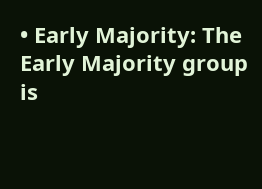• Early Majority: The Early Majority group is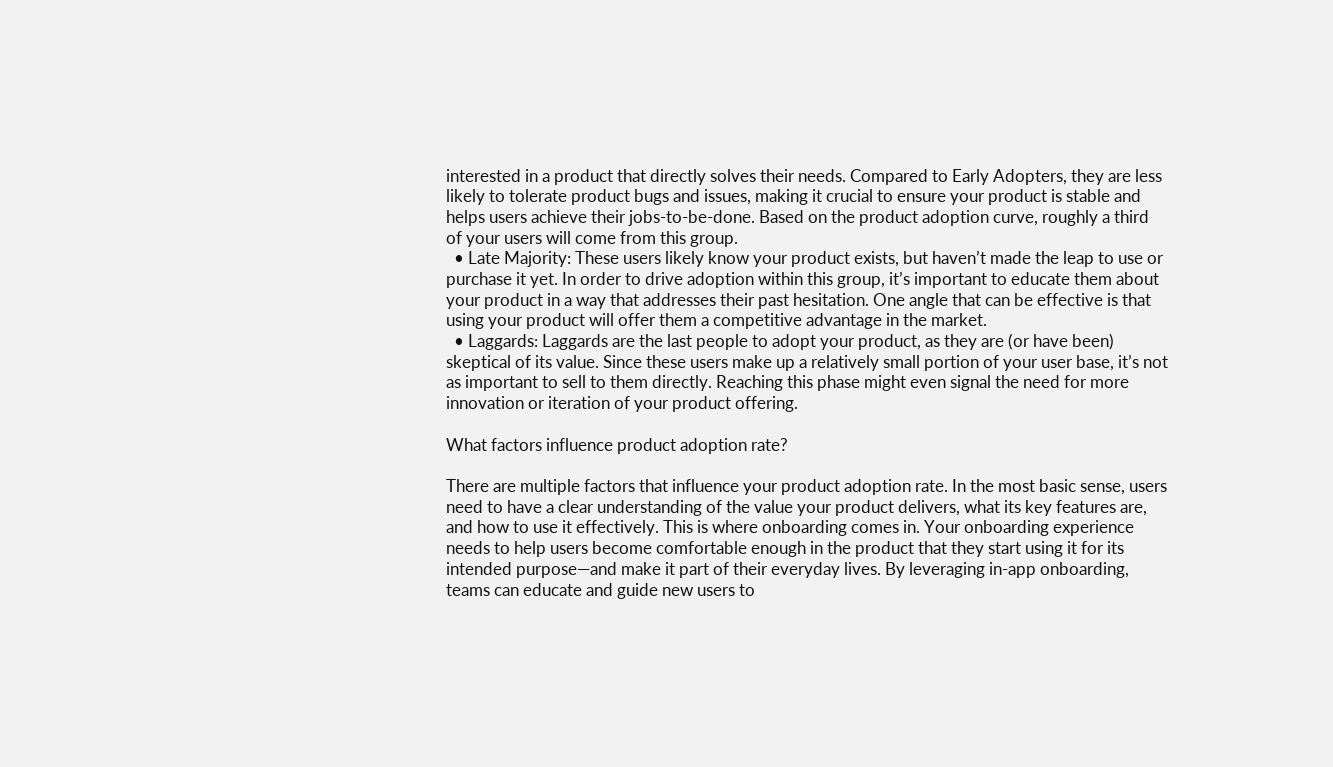interested in a product that directly solves their needs. Compared to Early Adopters, they are less likely to tolerate product bugs and issues, making it crucial to ensure your product is stable and helps users achieve their jobs-to-be-done. Based on the product adoption curve, roughly a third of your users will come from this group.
  • Late Majority: These users likely know your product exists, but haven’t made the leap to use or purchase it yet. In order to drive adoption within this group, it’s important to educate them about your product in a way that addresses their past hesitation. One angle that can be effective is that using your product will offer them a competitive advantage in the market.
  • Laggards: Laggards are the last people to adopt your product, as they are (or have been) skeptical of its value. Since these users make up a relatively small portion of your user base, it’s not as important to sell to them directly. Reaching this phase might even signal the need for more innovation or iteration of your product offering.

What factors influence product adoption rate?

There are multiple factors that influence your product adoption rate. In the most basic sense, users need to have a clear understanding of the value your product delivers, what its key features are, and how to use it effectively. This is where onboarding comes in. Your onboarding experience needs to help users become comfortable enough in the product that they start using it for its intended purpose—and make it part of their everyday lives. By leveraging in-app onboarding, teams can educate and guide new users to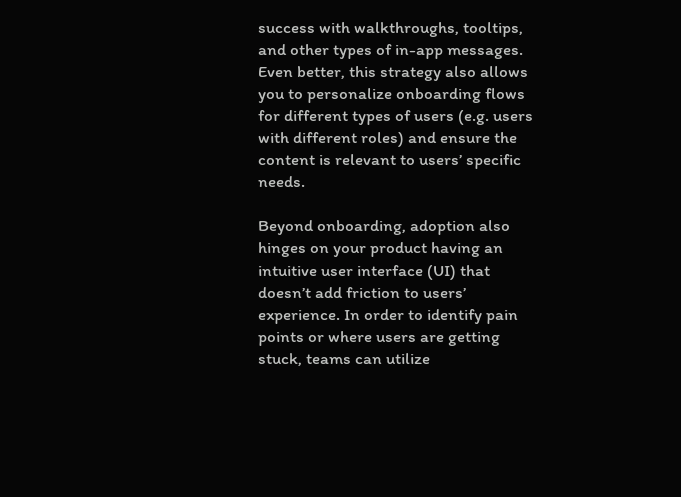success with walkthroughs, tooltips, and other types of in-app messages. Even better, this strategy also allows you to personalize onboarding flows for different types of users (e.g. users with different roles) and ensure the content is relevant to users’ specific needs.

Beyond onboarding, adoption also hinges on your product having an intuitive user interface (UI) that doesn’t add friction to users’ experience. In order to identify pain points or where users are getting stuck, teams can utilize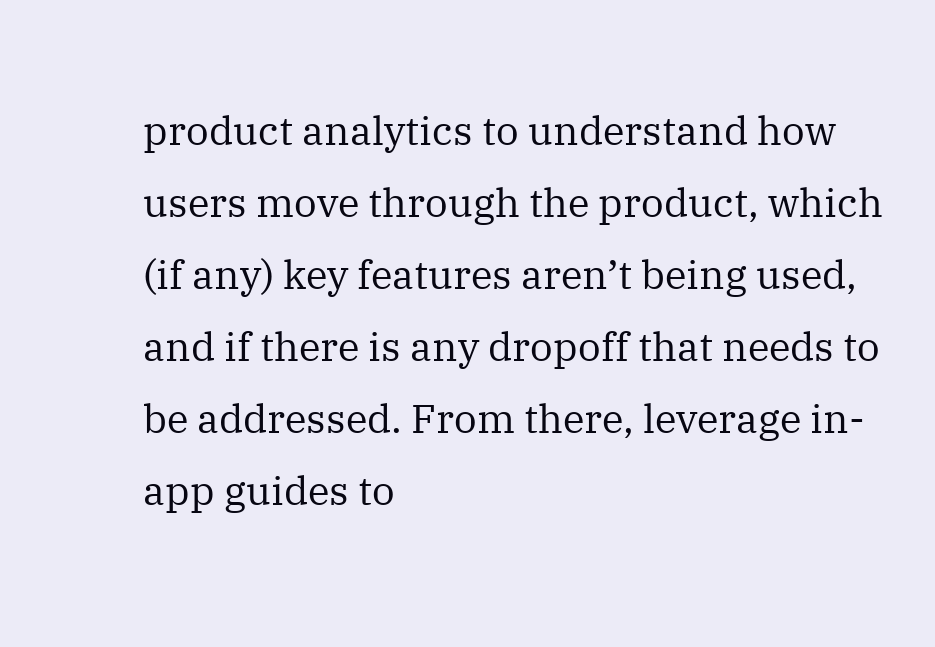product analytics to understand how users move through the product, which (if any) key features aren’t being used, and if there is any dropoff that needs to be addressed. From there, leverage in-app guides to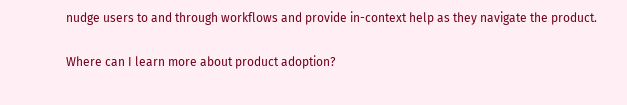nudge users to and through workflows and provide in-context help as they navigate the product.

Where can I learn more about product adoption?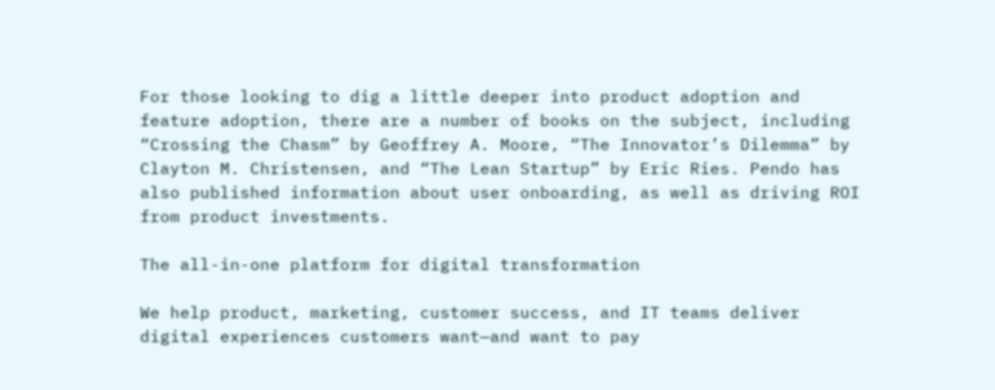For those looking to dig a little deeper into product adoption and feature adoption, there are a number of books on the subject, including “Crossing the Chasm” by Geoffrey A. Moore, “The Innovator’s Dilemma” by Clayton M. Christensen, and “The Lean Startup” by Eric Ries. Pendo has also published information about user onboarding, as well as driving ROI from product investments.

The all-in-one platform for digital transformation

We help product, marketing, customer success, and IT teams deliver digital experiences customers want—and want to pay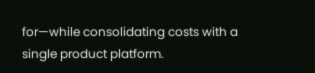for—while consolidating costs with a single product platform.